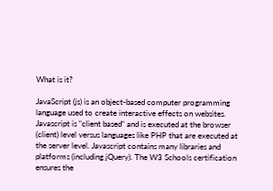What is it?

JavaScript (js) is an object-based computer programming language used to create interactive effects on websites. Javascript is "client based" and is executed at the browser (client) level versus languages like PHP that are executed at the server level. Javascript contains many libraries and platforms (including jQuery). The W3 Schools certification ensures the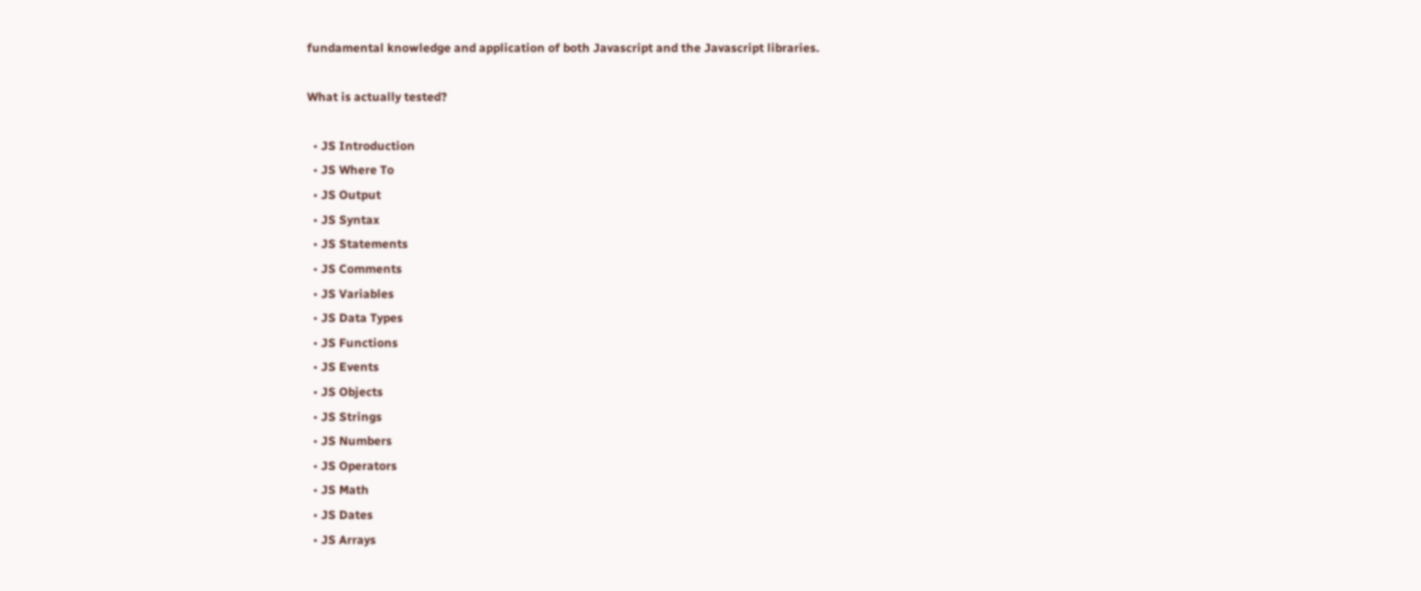fundamental knowledge and application of both Javascript and the Javascript libraries.

What is actually tested?

  • JS Introduction
  • JS Where To
  • JS Output
  • JS Syntax
  • JS Statements
  • JS Comments
  • JS Variables
  • JS Data Types
  • JS Functions
  • JS Events
  • JS Objects
  • JS Strings
  • JS Numbers
  • JS Operators
  • JS Math
  • JS Dates
  • JS Arrays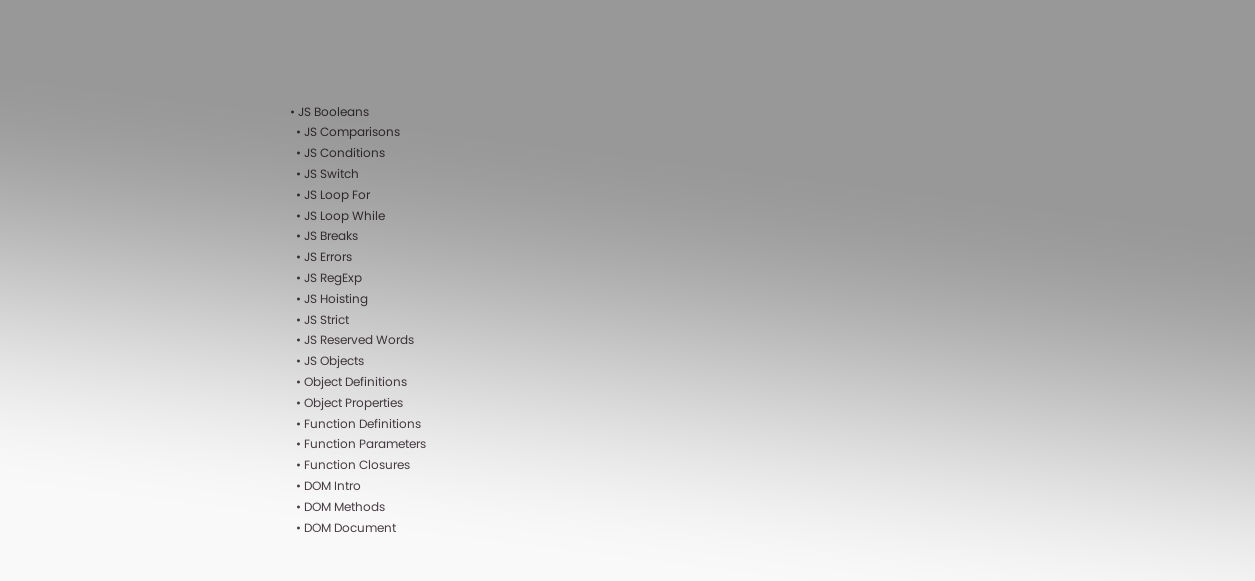• JS Booleans
  • JS Comparisons
  • JS Conditions
  • JS Switch
  • JS Loop For
  • JS Loop While
  • JS Breaks
  • JS Errors
  • JS RegExp
  • JS Hoisting
  • JS Strict
  • JS Reserved Words
  • JS Objects
  • Object Definitions
  • Object Properties
  • Function Definitions
  • Function Parameters
  • Function Closures
  • DOM Intro
  • DOM Methods
  • DOM Document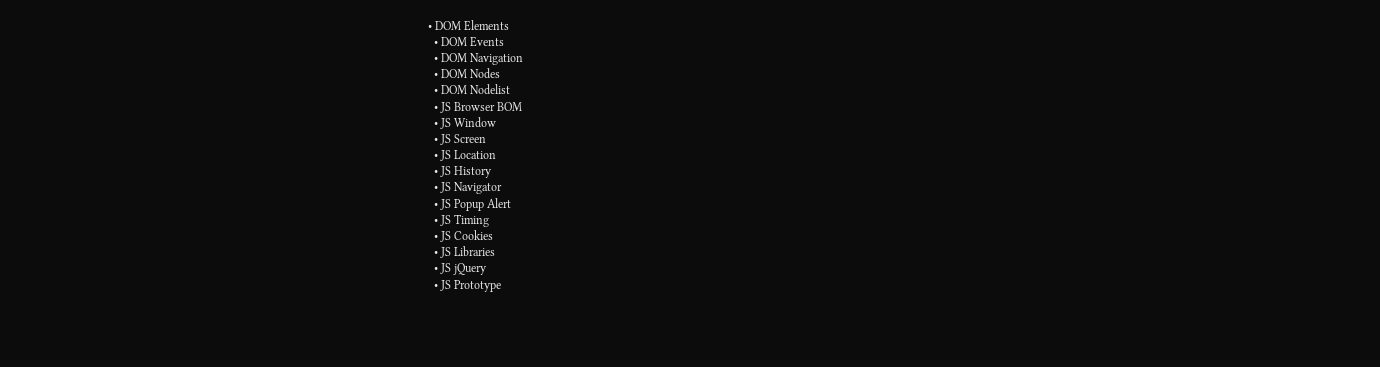• DOM Elements
  • DOM Events
  • DOM Navigation
  • DOM Nodes
  • DOM Nodelist
  • JS Browser BOM
  • JS Window
  • JS Screen
  • JS Location
  • JS History
  • JS Navigator
  • JS Popup Alert
  • JS Timing
  • JS Cookies
  • JS Libraries
  • JS jQuery
  • JS Prototype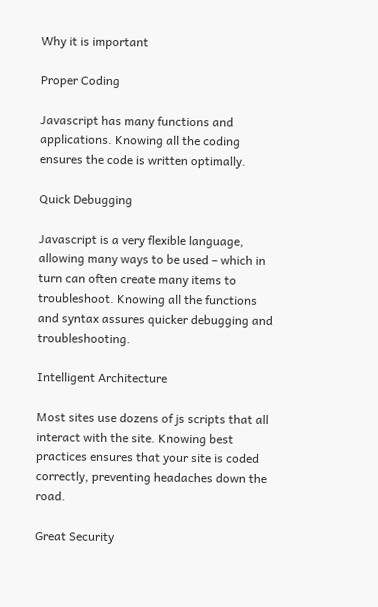Why it is important

Proper Coding

Javascript has many functions and applications. Knowing all the coding ensures the code is written optimally.

Quick Debugging

Javascript is a very flexible language, allowing many ways to be used – which in turn can often create many items to troubleshoot. Knowing all the functions and syntax assures quicker debugging and troubleshooting.

Intelligent Architecture

Most sites use dozens of js scripts that all interact with the site. Knowing best practices ensures that your site is coded correctly, preventing headaches down the road.

Great Security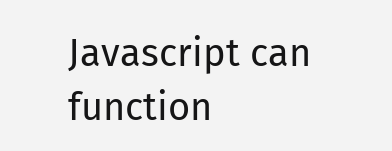Javascript can function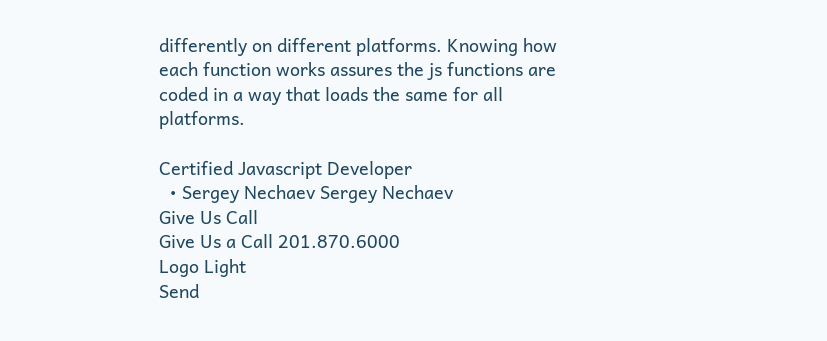differently on different platforms. Knowing how each function works assures the js functions are coded in a way that loads the same for all platforms.

Certified Javascript Developer
  • Sergey Nechaev Sergey Nechaev
Give Us Call
Give Us a Call 201.870.6000
Logo Light
Send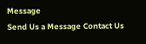Message
Send Us a Message Contact Us